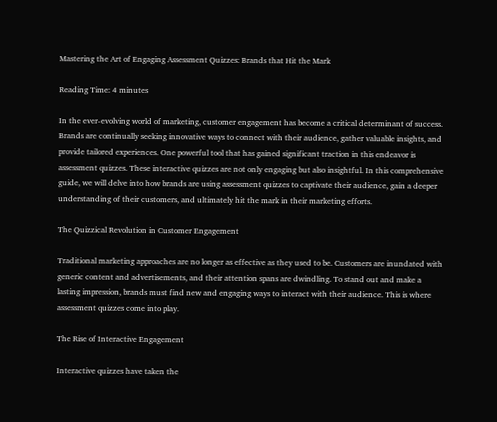Mastering the Art of Engaging Assessment Quizzes: Brands that Hit the Mark

Reading Time: 4 minutes

In the ever-evolving world of marketing, customer engagement has become a critical determinant of success. Brands are continually seeking innovative ways to connect with their audience, gather valuable insights, and provide tailored experiences. One powerful tool that has gained significant traction in this endeavor is assessment quizzes. These interactive quizzes are not only engaging but also insightful. In this comprehensive guide, we will delve into how brands are using assessment quizzes to captivate their audience, gain a deeper understanding of their customers, and ultimately hit the mark in their marketing efforts.

The Quizzical Revolution in Customer Engagement

Traditional marketing approaches are no longer as effective as they used to be. Customers are inundated with generic content and advertisements, and their attention spans are dwindling. To stand out and make a lasting impression, brands must find new and engaging ways to interact with their audience. This is where assessment quizzes come into play.

The Rise of Interactive Engagement

Interactive quizzes have taken the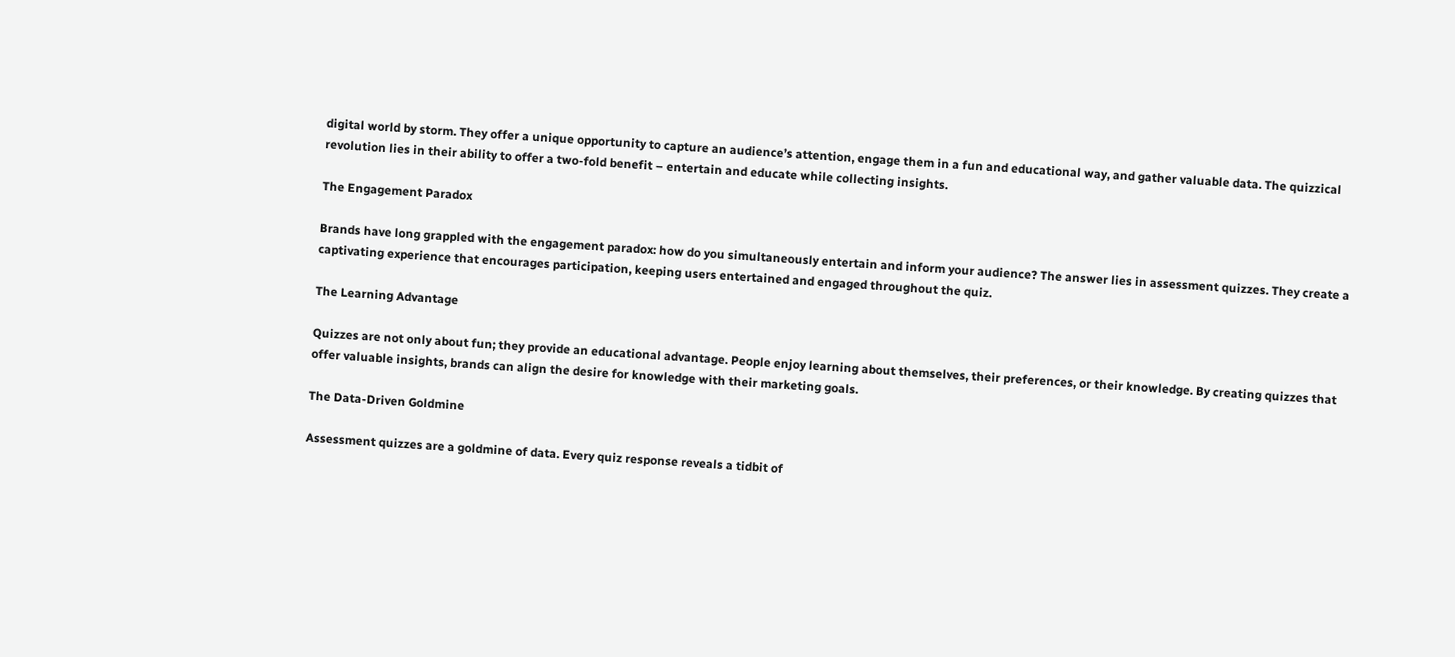digital world by storm. They offer a unique opportunity to capture an audience’s attention, engage them in a fun and educational way, and gather valuable data. The quizzical revolution lies in their ability to offer a two-fold benefit – entertain and educate while collecting insights.

The Engagement Paradox

Brands have long grappled with the engagement paradox: how do you simultaneously entertain and inform your audience? The answer lies in assessment quizzes. They create a captivating experience that encourages participation, keeping users entertained and engaged throughout the quiz.

The Learning Advantage

Quizzes are not only about fun; they provide an educational advantage. People enjoy learning about themselves, their preferences, or their knowledge. By creating quizzes that offer valuable insights, brands can align the desire for knowledge with their marketing goals.

The Data-Driven Goldmine

Assessment quizzes are a goldmine of data. Every quiz response reveals a tidbit of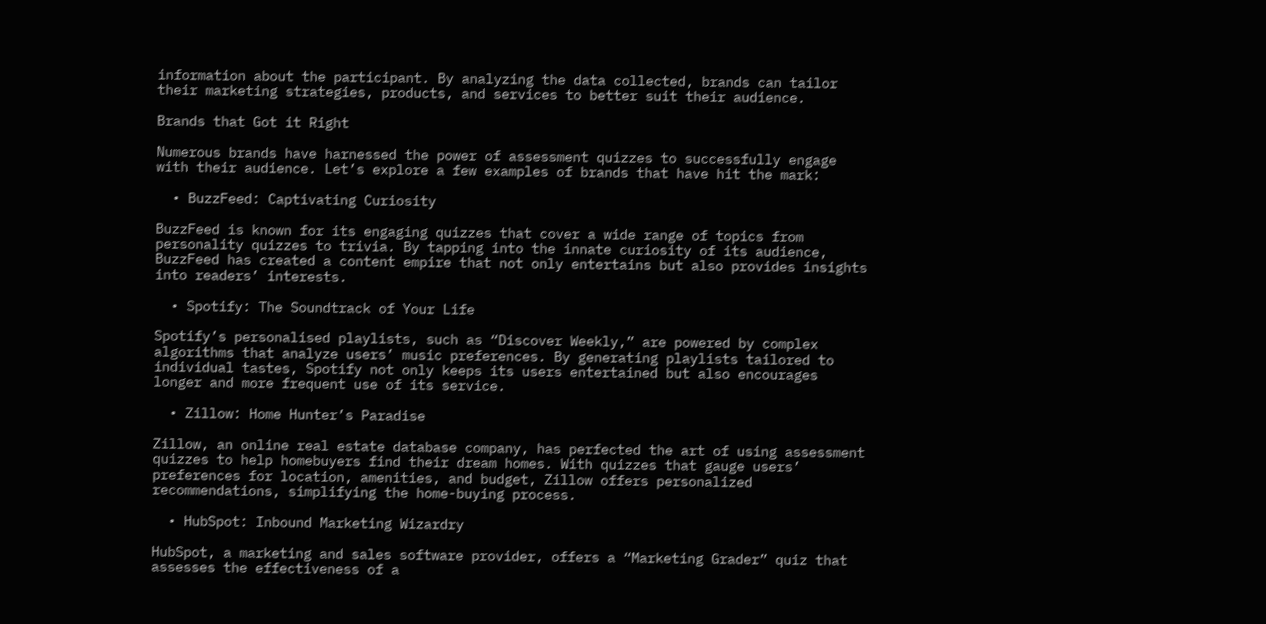information about the participant. By analyzing the data collected, brands can tailor their marketing strategies, products, and services to better suit their audience.

Brands that Got it Right

Numerous brands have harnessed the power of assessment quizzes to successfully engage with their audience. Let’s explore a few examples of brands that have hit the mark:

  • BuzzFeed: Captivating Curiosity

BuzzFeed is known for its engaging quizzes that cover a wide range of topics from personality quizzes to trivia. By tapping into the innate curiosity of its audience, BuzzFeed has created a content empire that not only entertains but also provides insights into readers’ interests.

  • Spotify: The Soundtrack of Your Life

Spotify’s personalised playlists, such as “Discover Weekly,” are powered by complex algorithms that analyze users’ music preferences. By generating playlists tailored to individual tastes, Spotify not only keeps its users entertained but also encourages longer and more frequent use of its service.

  • Zillow: Home Hunter’s Paradise

Zillow, an online real estate database company, has perfected the art of using assessment quizzes to help homebuyers find their dream homes. With quizzes that gauge users’ preferences for location, amenities, and budget, Zillow offers personalized recommendations, simplifying the home-buying process.

  • HubSpot: Inbound Marketing Wizardry

HubSpot, a marketing and sales software provider, offers a “Marketing Grader” quiz that assesses the effectiveness of a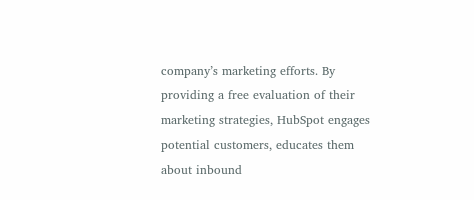company’s marketing efforts. By providing a free evaluation of their marketing strategies, HubSpot engages potential customers, educates them about inbound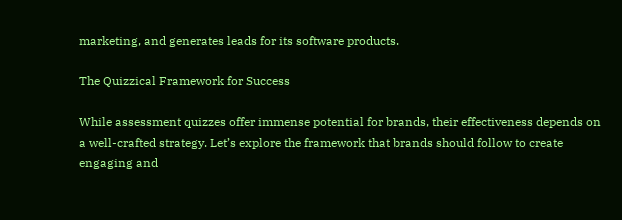marketing, and generates leads for its software products.

The Quizzical Framework for Success

While assessment quizzes offer immense potential for brands, their effectiveness depends on a well-crafted strategy. Let’s explore the framework that brands should follow to create engaging and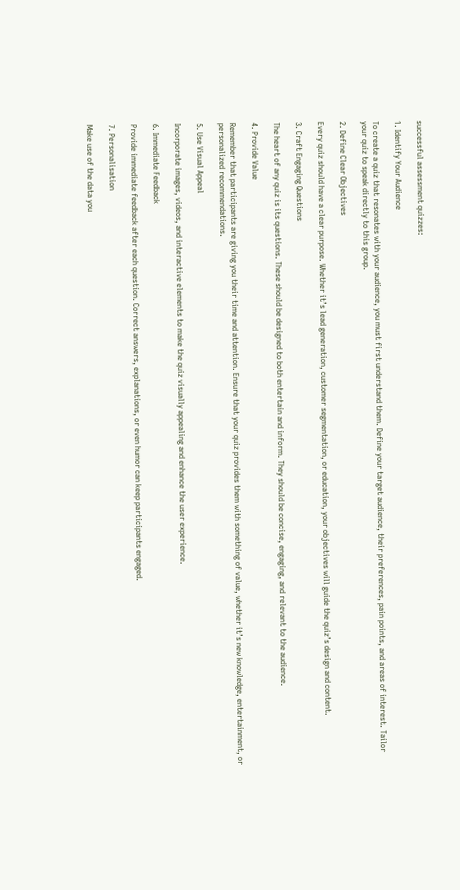successful assessment quizzes:

1. Identify Your Audience

To create a quiz that resonates with your audience, you must first understand them. Define your target audience, their preferences, pain points, and areas of interest. Tailor your quiz to speak directly to this group.

2. Define Clear Objectives

Every quiz should have a clear purpose. Whether it’s lead generation, customer segmentation, or education, your objectives will guide the quiz’s design and content.

3. Craft Engaging Questions

The heart of any quiz is its questions. These should be designed to both entertain and inform. They should be concise, engaging, and relevant to the audience.

4. Provide Value

Remember that participants are giving you their time and attention. Ensure that your quiz provides them with something of value, whether it’s new knowledge, entertainment, or personalized recommendations.

5. Use Visual Appeal

Incorporate images, videos, and interactive elements to make the quiz visually appealing and enhance the user experience.

6. Immediate Feedback

Provide immediate feedback after each question. Correct answers, explanations, or even humor can keep participants engaged.

7. Personalisation

Make use of the data you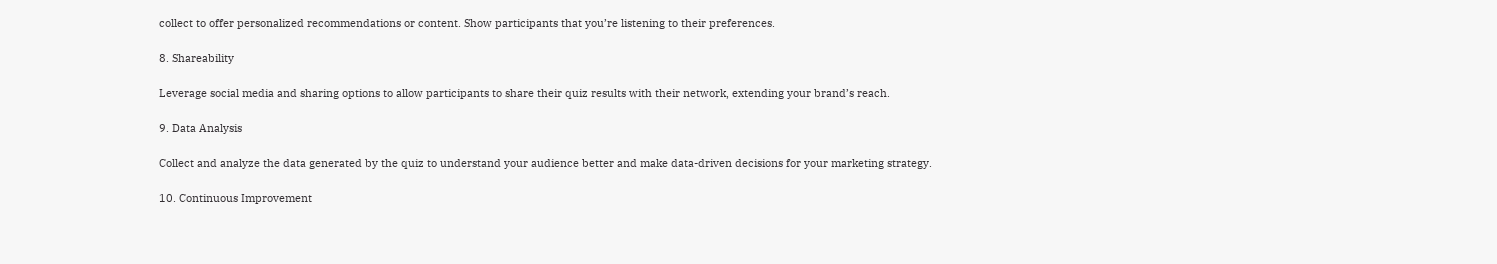collect to offer personalized recommendations or content. Show participants that you’re listening to their preferences.

8. Shareability

Leverage social media and sharing options to allow participants to share their quiz results with their network, extending your brand’s reach.

9. Data Analysis

Collect and analyze the data generated by the quiz to understand your audience better and make data-driven decisions for your marketing strategy.

10. Continuous Improvement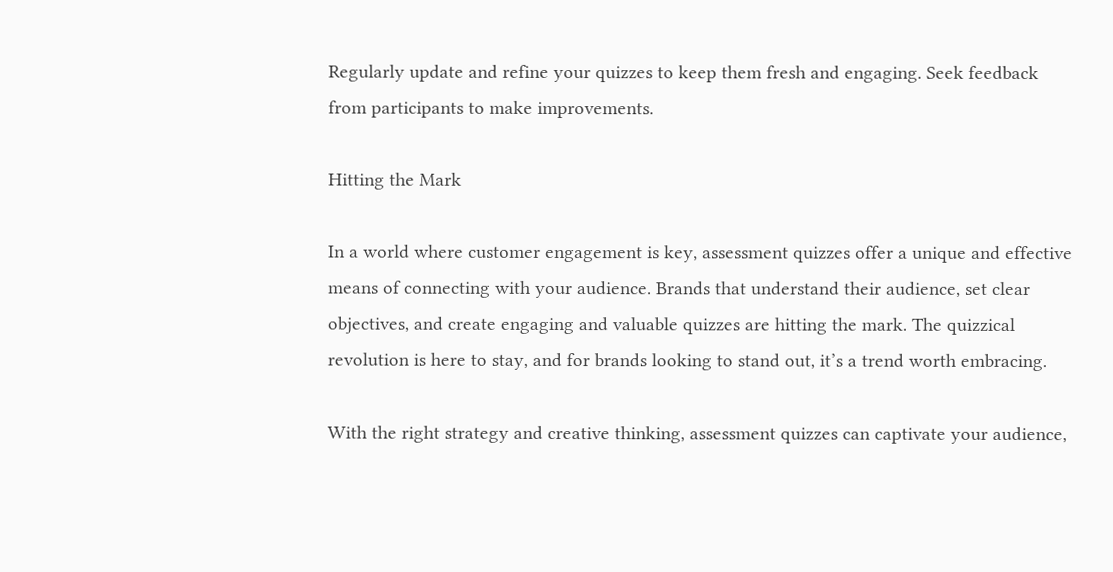Regularly update and refine your quizzes to keep them fresh and engaging. Seek feedback from participants to make improvements.

Hitting the Mark

In a world where customer engagement is key, assessment quizzes offer a unique and effective means of connecting with your audience. Brands that understand their audience, set clear objectives, and create engaging and valuable quizzes are hitting the mark. The quizzical revolution is here to stay, and for brands looking to stand out, it’s a trend worth embracing.

With the right strategy and creative thinking, assessment quizzes can captivate your audience,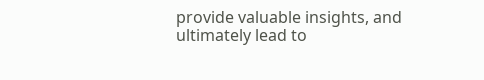provide valuable insights, and ultimately lead to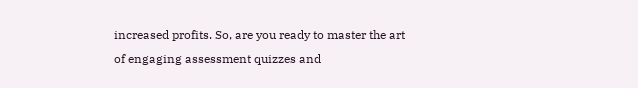increased profits. So, are you ready to master the art of engaging assessment quizzes and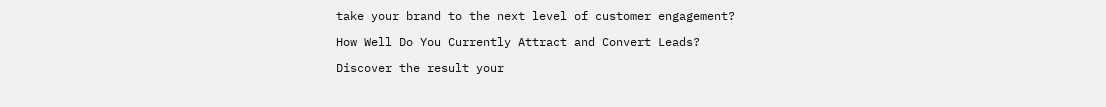take your brand to the next level of customer engagement?

How Well Do You Currently Attract and Convert Leads?

Discover the result your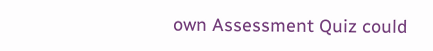own Assessment Quiz could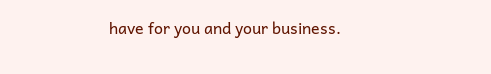have for you and your business.